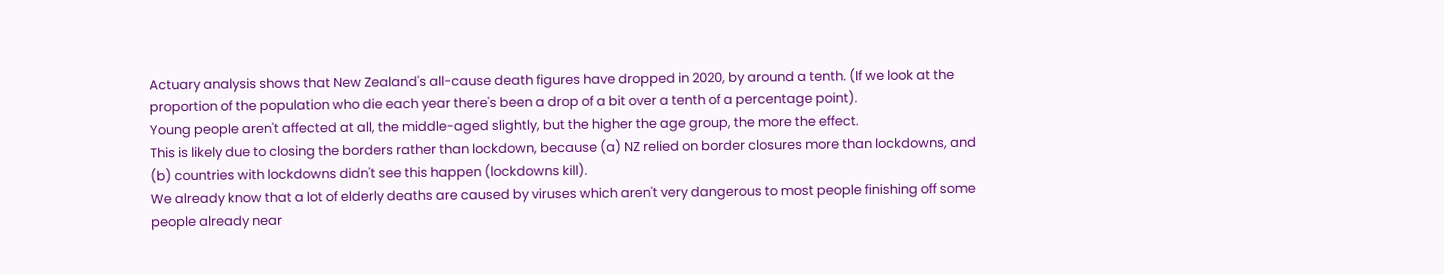Actuary analysis shows that New Zealand's all-cause death figures have dropped in 2020, by around a tenth. (If we look at the proportion of the population who die each year there's been a drop of a bit over a tenth of a percentage point).
Young people aren't affected at all, the middle-aged slightly, but the higher the age group, the more the effect.
This is likely due to closing the borders rather than lockdown, because (a) NZ relied on border closures more than lockdowns, and (b) countries with lockdowns didn't see this happen (lockdowns kill).
We already know that a lot of elderly deaths are caused by viruses which aren't very dangerous to most people finishing off some people already near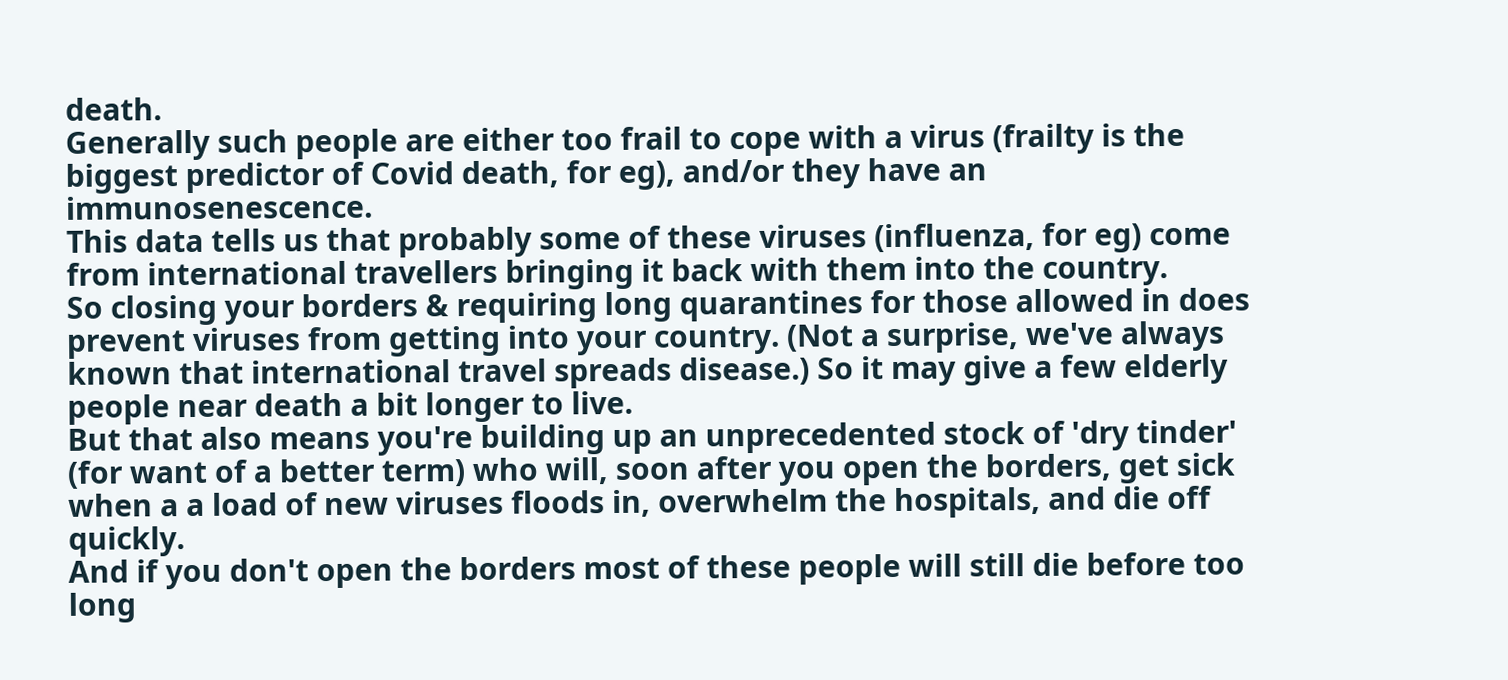death.
Generally such people are either too frail to cope with a virus (frailty is the biggest predictor of Covid death, for eg), and/or they have an immunosenescence.
This data tells us that probably some of these viruses (influenza, for eg) come from international travellers bringing it back with them into the country.
So closing your borders & requiring long quarantines for those allowed in does prevent viruses from getting into your country. (Not a surprise, we've always known that international travel spreads disease.) So it may give a few elderly people near death a bit longer to live.
But that also means you're building up an unprecedented stock of 'dry tinder' (for want of a better term) who will, soon after you open the borders, get sick when a a load of new viruses floods in, overwhelm the hospitals, and die off quickly.
And if you don't open the borders most of these people will still die before too long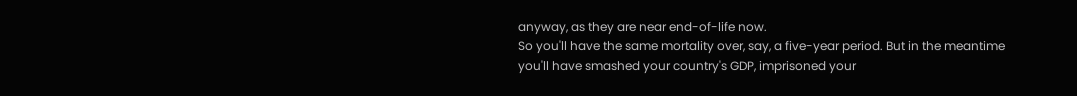anyway, as they are near end-of-life now.
So you'll have the same mortality over, say, a five-year period. But in the meantime you'll have smashed your country's GDP, imprisoned your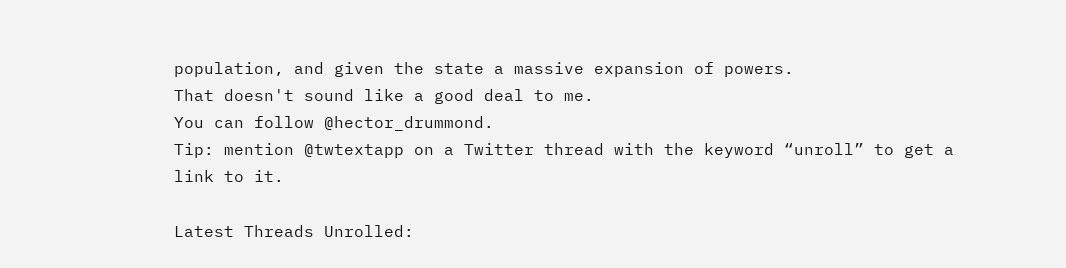population, and given the state a massive expansion of powers.
That doesn't sound like a good deal to me.
You can follow @hector_drummond.
Tip: mention @twtextapp on a Twitter thread with the keyword “unroll” to get a link to it.

Latest Threads Unrolled: